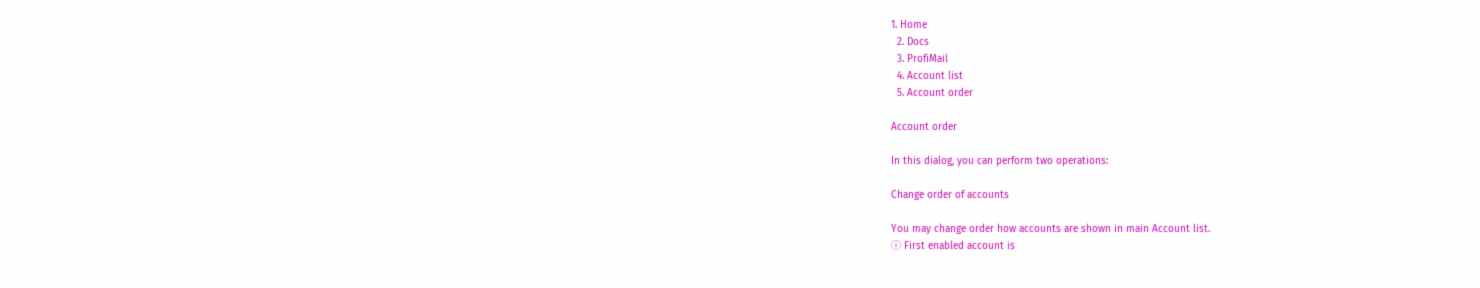1. Home
  2. Docs
  3. ProfiMail
  4. Account list
  5. Account order

Account order

In this dialog, you can perform two operations:

Change order of accounts

You may change order how accounts are shown in main Account list.
ⓘ First enabled account is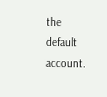the default account.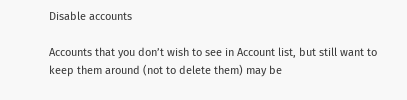Disable accounts

Accounts that you don’t wish to see in Account list, but still want to keep them around (not to delete them) may be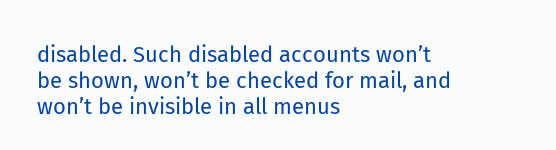disabled. Such disabled accounts won’t be shown, won’t be checked for mail, and won’t be invisible in all menus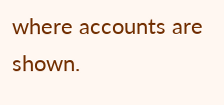where accounts are shown.